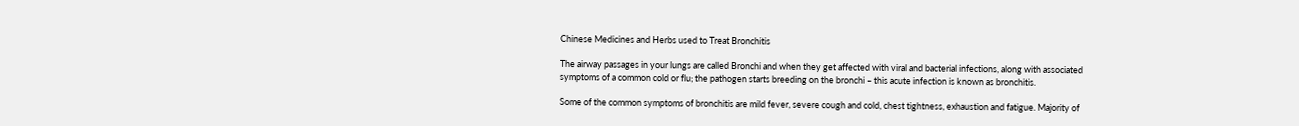Chinese Medicines and Herbs used to Treat Bronchitis

The airway passages in your lungs are called Bronchi and when they get affected with viral and bacterial infections, along with associated symptoms of a common cold or flu; the pathogen starts breeding on the bronchi – this acute infection is known as bronchitis.

Some of the common symptoms of bronchitis are mild fever, severe cough and cold, chest tightness, exhaustion and fatigue. Majority of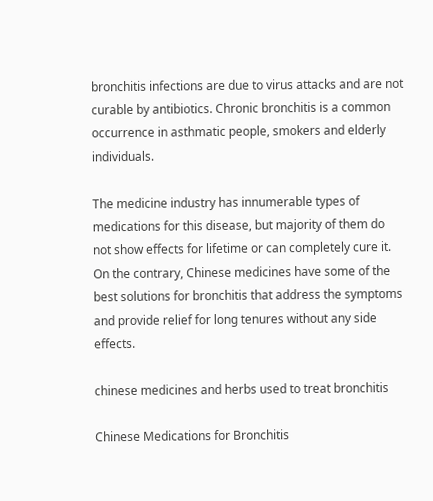bronchitis infections are due to virus attacks and are not curable by antibiotics. Chronic bronchitis is a common occurrence in asthmatic people, smokers and elderly individuals.

The medicine industry has innumerable types of medications for this disease, but majority of them do not show effects for lifetime or can completely cure it. On the contrary, Chinese medicines have some of the best solutions for bronchitis that address the symptoms and provide relief for long tenures without any side effects.

chinese medicines and herbs used to treat bronchitis

Chinese Medications for Bronchitis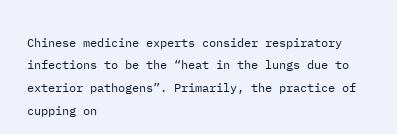Chinese medicine experts consider respiratory infections to be the “heat in the lungs due to exterior pathogens”. Primarily, the practice of cupping on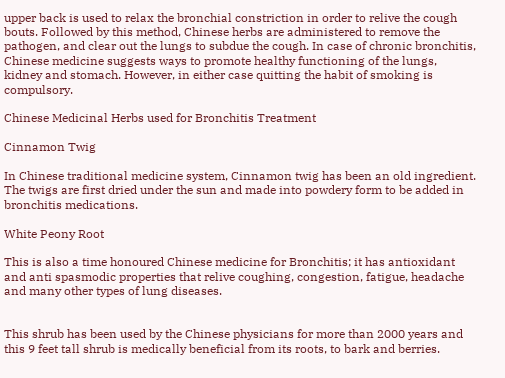upper back is used to relax the bronchial constriction in order to relive the cough bouts. Followed by this method, Chinese herbs are administered to remove the pathogen, and clear out the lungs to subdue the cough. In case of chronic bronchitis, Chinese medicine suggests ways to promote healthy functioning of the lungs, kidney and stomach. However, in either case quitting the habit of smoking is compulsory.

Chinese Medicinal Herbs used for Bronchitis Treatment

Cinnamon Twig

In Chinese traditional medicine system, Cinnamon twig has been an old ingredient. The twigs are first dried under the sun and made into powdery form to be added in bronchitis medications.

White Peony Root

This is also a time honoured Chinese medicine for Bronchitis; it has antioxidant and anti spasmodic properties that relive coughing, congestion, fatigue, headache and many other types of lung diseases.


This shrub has been used by the Chinese physicians for more than 2000 years and this 9 feet tall shrub is medically beneficial from its roots, to bark and berries.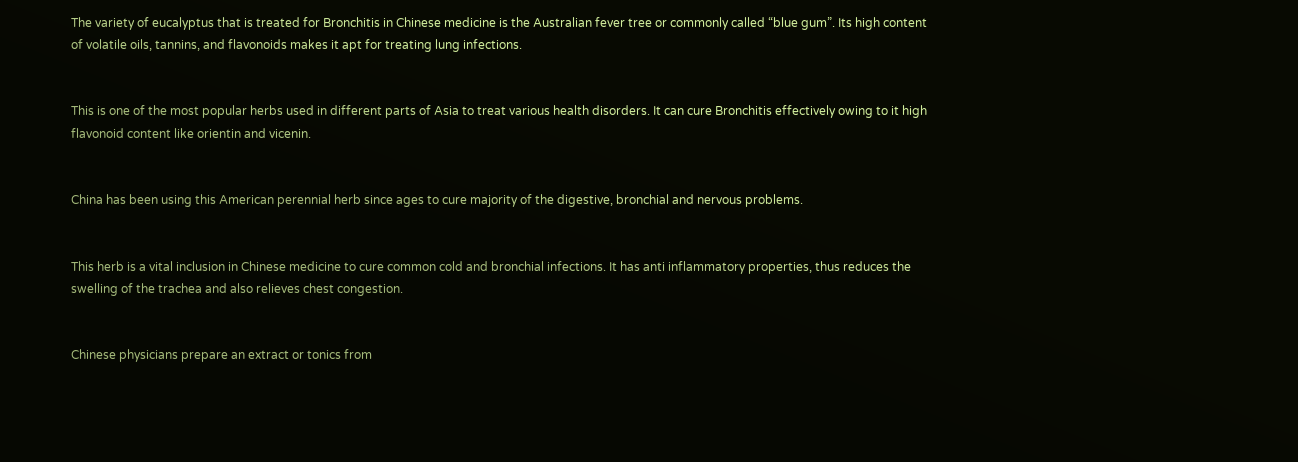The variety of eucalyptus that is treated for Bronchitis in Chinese medicine is the Australian fever tree or commonly called “blue gum”. Its high content of volatile oils, tannins, and flavonoids makes it apt for treating lung infections.


This is one of the most popular herbs used in different parts of Asia to treat various health disorders. It can cure Bronchitis effectively owing to it high flavonoid content like orientin and vicenin.


China has been using this American perennial herb since ages to cure majority of the digestive, bronchial and nervous problems.


This herb is a vital inclusion in Chinese medicine to cure common cold and bronchial infections. It has anti inflammatory properties, thus reduces the swelling of the trachea and also relieves chest congestion.


Chinese physicians prepare an extract or tonics from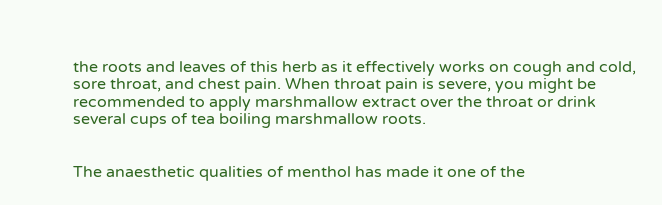the roots and leaves of this herb as it effectively works on cough and cold, sore throat, and chest pain. When throat pain is severe, you might be recommended to apply marshmallow extract over the throat or drink several cups of tea boiling marshmallow roots.


The anaesthetic qualities of menthol has made it one of the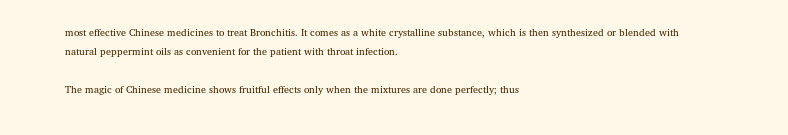most effective Chinese medicines to treat Bronchitis. It comes as a white crystalline substance, which is then synthesized or blended with natural peppermint oils as convenient for the patient with throat infection.

The magic of Chinese medicine shows fruitful effects only when the mixtures are done perfectly; thus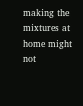making the mixtures at home might not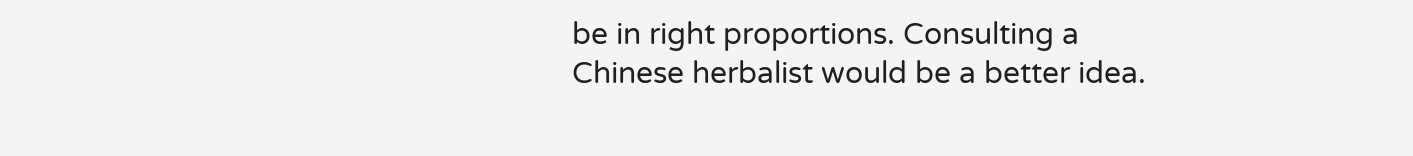be in right proportions. Consulting a Chinese herbalist would be a better idea.